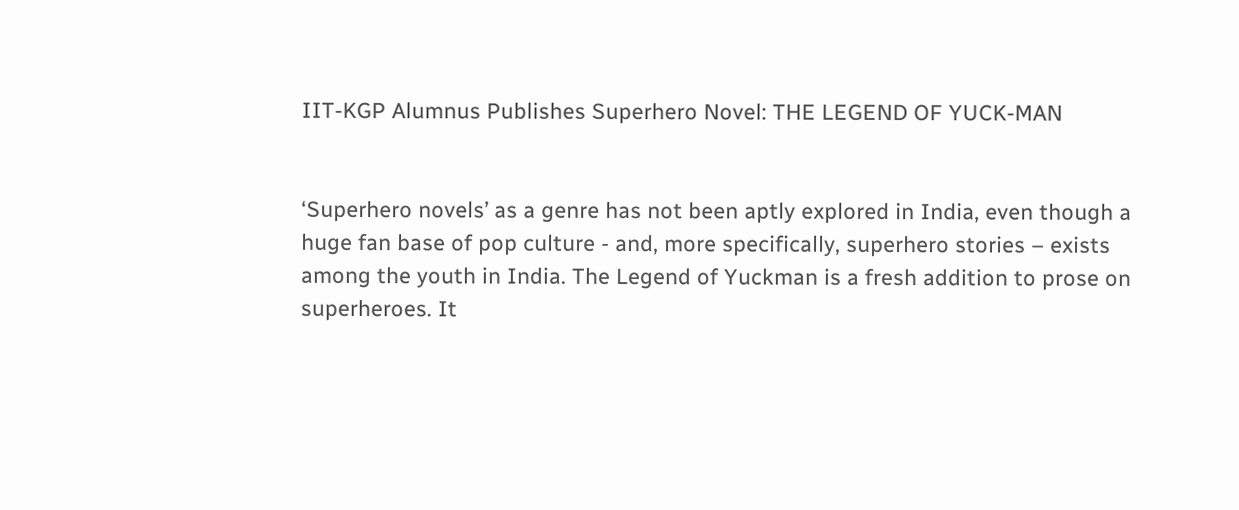IIT-KGP Alumnus Publishes Superhero Novel: THE LEGEND OF YUCK-MAN


‘Superhero novels’ as a genre has not been aptly explored in India, even though a huge fan base of pop culture - and, more specifically, superhero stories – exists among the youth in India. The Legend of Yuckman is a fresh addition to prose on superheroes. It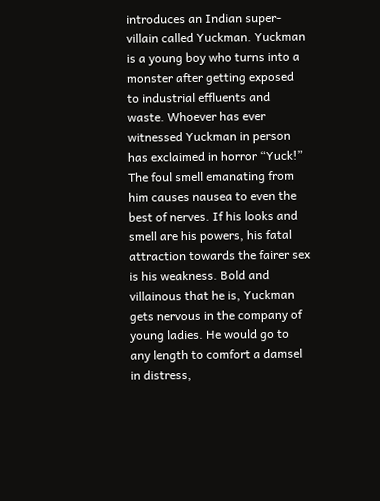introduces an Indian super-villain called Yuckman. Yuckman is a young boy who turns into a monster after getting exposed to industrial effluents and waste. Whoever has ever witnessed Yuckman in person has exclaimed in horror “Yuck!” The foul smell emanating from him causes nausea to even the best of nerves. If his looks and smell are his powers, his fatal attraction towards the fairer sex is his weakness. Bold and villainous that he is, Yuckman gets nervous in the company of young ladies. He would go to any length to comfort a damsel in distress,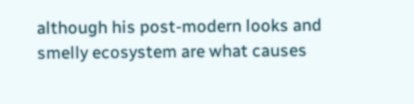although his post-modern looks and smelly ecosystem are what causes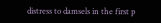distress to damsels in the first p